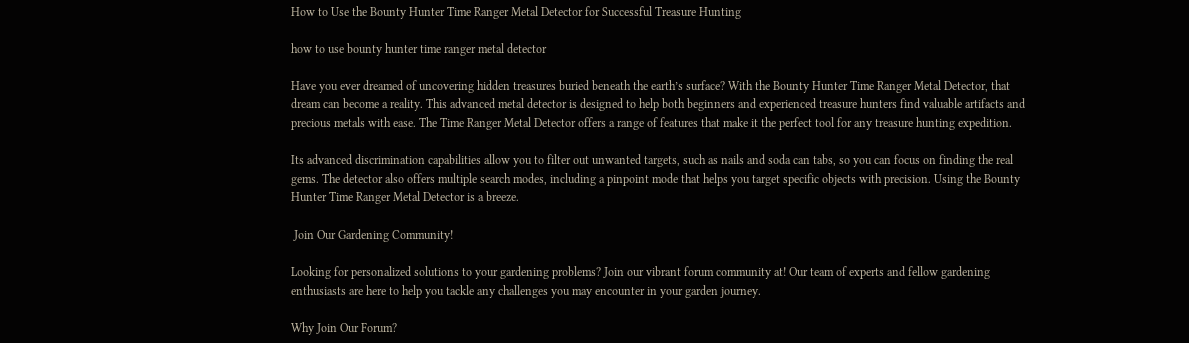How to Use the Bounty Hunter Time Ranger Metal Detector for Successful Treasure Hunting

how to use bounty hunter time ranger metal detector

Have you ever dreamed of uncovering hidden treasures buried beneath the earth’s surface? With the Bounty Hunter Time Ranger Metal Detector, that dream can become a reality. This advanced metal detector is designed to help both beginners and experienced treasure hunters find valuable artifacts and precious metals with ease. The Time Ranger Metal Detector offers a range of features that make it the perfect tool for any treasure hunting expedition.

Its advanced discrimination capabilities allow you to filter out unwanted targets, such as nails and soda can tabs, so you can focus on finding the real gems. The detector also offers multiple search modes, including a pinpoint mode that helps you target specific objects with precision. Using the Bounty Hunter Time Ranger Metal Detector is a breeze.

 Join Our Gardening Community!

Looking for personalized solutions to your gardening problems? Join our vibrant forum community at! Our team of experts and fellow gardening enthusiasts are here to help you tackle any challenges you may encounter in your garden journey.

Why Join Our Forum?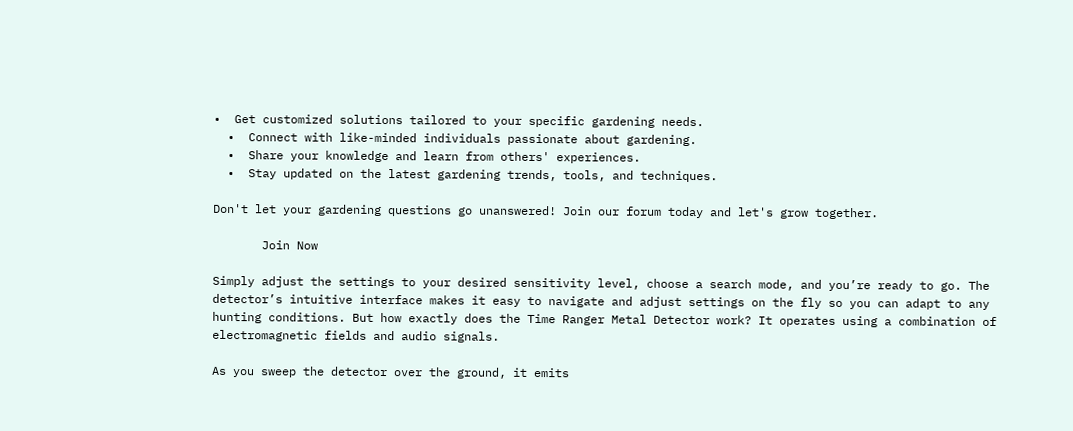•  Get customized solutions tailored to your specific gardening needs.
  •  Connect with like-minded individuals passionate about gardening.
  •  Share your knowledge and learn from others' experiences.
  •  Stay updated on the latest gardening trends, tools, and techniques.

Don't let your gardening questions go unanswered! Join our forum today and let's grow together.

       Join Now

Simply adjust the settings to your desired sensitivity level, choose a search mode, and you’re ready to go. The detector’s intuitive interface makes it easy to navigate and adjust settings on the fly so you can adapt to any hunting conditions. But how exactly does the Time Ranger Metal Detector work? It operates using a combination of electromagnetic fields and audio signals.

As you sweep the detector over the ground, it emits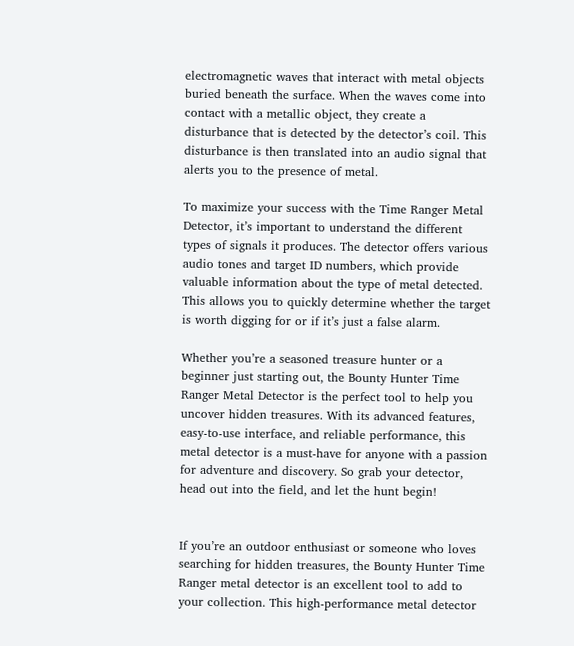electromagnetic waves that interact with metal objects buried beneath the surface. When the waves come into contact with a metallic object, they create a disturbance that is detected by the detector’s coil. This disturbance is then translated into an audio signal that alerts you to the presence of metal.

To maximize your success with the Time Ranger Metal Detector, it’s important to understand the different types of signals it produces. The detector offers various audio tones and target ID numbers, which provide valuable information about the type of metal detected. This allows you to quickly determine whether the target is worth digging for or if it’s just a false alarm.

Whether you’re a seasoned treasure hunter or a beginner just starting out, the Bounty Hunter Time Ranger Metal Detector is the perfect tool to help you uncover hidden treasures. With its advanced features, easy-to-use interface, and reliable performance, this metal detector is a must-have for anyone with a passion for adventure and discovery. So grab your detector, head out into the field, and let the hunt begin!


If you’re an outdoor enthusiast or someone who loves searching for hidden treasures, the Bounty Hunter Time Ranger metal detector is an excellent tool to add to your collection. This high-performance metal detector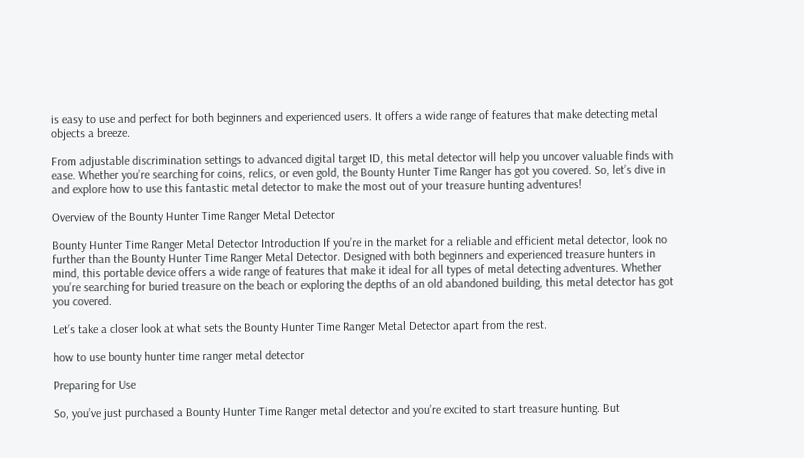is easy to use and perfect for both beginners and experienced users. It offers a wide range of features that make detecting metal objects a breeze.

From adjustable discrimination settings to advanced digital target ID, this metal detector will help you uncover valuable finds with ease. Whether you’re searching for coins, relics, or even gold, the Bounty Hunter Time Ranger has got you covered. So, let’s dive in and explore how to use this fantastic metal detector to make the most out of your treasure hunting adventures!

Overview of the Bounty Hunter Time Ranger Metal Detector

Bounty Hunter Time Ranger Metal Detector Introduction If you’re in the market for a reliable and efficient metal detector, look no further than the Bounty Hunter Time Ranger Metal Detector. Designed with both beginners and experienced treasure hunters in mind, this portable device offers a wide range of features that make it ideal for all types of metal detecting adventures. Whether you’re searching for buried treasure on the beach or exploring the depths of an old abandoned building, this metal detector has got you covered.

Let’s take a closer look at what sets the Bounty Hunter Time Ranger Metal Detector apart from the rest.

how to use bounty hunter time ranger metal detector

Preparing for Use

So, you’ve just purchased a Bounty Hunter Time Ranger metal detector and you’re excited to start treasure hunting. But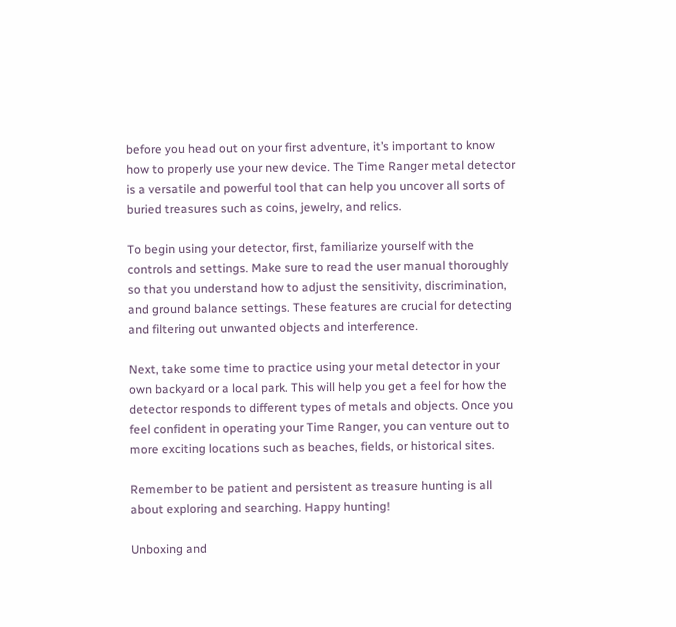before you head out on your first adventure, it’s important to know how to properly use your new device. The Time Ranger metal detector is a versatile and powerful tool that can help you uncover all sorts of buried treasures such as coins, jewelry, and relics.

To begin using your detector, first, familiarize yourself with the controls and settings. Make sure to read the user manual thoroughly so that you understand how to adjust the sensitivity, discrimination, and ground balance settings. These features are crucial for detecting and filtering out unwanted objects and interference.

Next, take some time to practice using your metal detector in your own backyard or a local park. This will help you get a feel for how the detector responds to different types of metals and objects. Once you feel confident in operating your Time Ranger, you can venture out to more exciting locations such as beaches, fields, or historical sites.

Remember to be patient and persistent as treasure hunting is all about exploring and searching. Happy hunting!

Unboxing and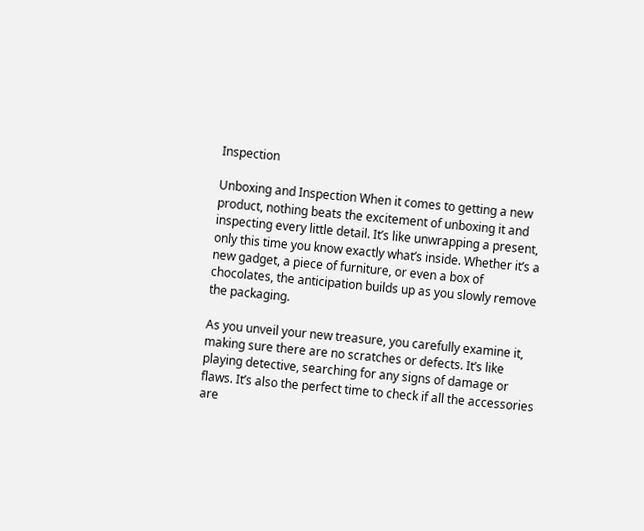Inspection

Unboxing and Inspection When it comes to getting a new product, nothing beats the excitement of unboxing it and inspecting every little detail. It’s like unwrapping a present, only this time you know exactly what’s inside. Whether it’s a new gadget, a piece of furniture, or even a box of chocolates, the anticipation builds up as you slowly remove the packaging.

As you unveil your new treasure, you carefully examine it, making sure there are no scratches or defects. It’s like playing detective, searching for any signs of damage or flaws. It’s also the perfect time to check if all the accessories are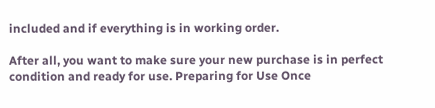included and if everything is in working order.

After all, you want to make sure your new purchase is in perfect condition and ready for use. Preparing for Use Once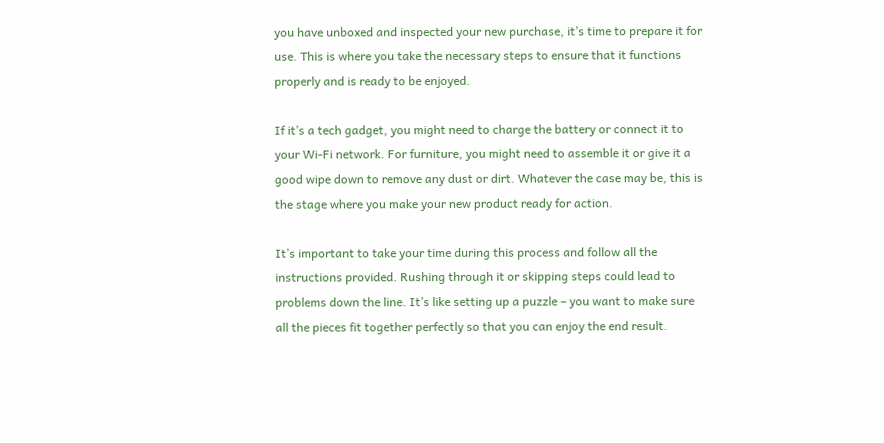you have unboxed and inspected your new purchase, it’s time to prepare it for use. This is where you take the necessary steps to ensure that it functions properly and is ready to be enjoyed.

If it’s a tech gadget, you might need to charge the battery or connect it to your Wi-Fi network. For furniture, you might need to assemble it or give it a good wipe down to remove any dust or dirt. Whatever the case may be, this is the stage where you make your new product ready for action.

It’s important to take your time during this process and follow all the instructions provided. Rushing through it or skipping steps could lead to problems down the line. It’s like setting up a puzzle – you want to make sure all the pieces fit together perfectly so that you can enjoy the end result.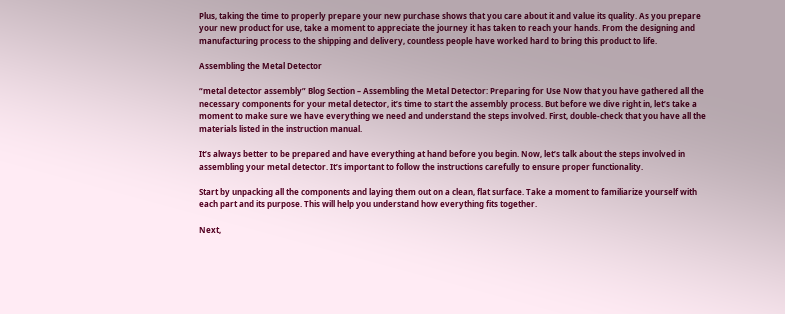Plus, taking the time to properly prepare your new purchase shows that you care about it and value its quality. As you prepare your new product for use, take a moment to appreciate the journey it has taken to reach your hands. From the designing and manufacturing process to the shipping and delivery, countless people have worked hard to bring this product to life.

Assembling the Metal Detector

“metal detector assembly” Blog Section – Assembling the Metal Detector: Preparing for Use Now that you have gathered all the necessary components for your metal detector, it’s time to start the assembly process. But before we dive right in, let’s take a moment to make sure we have everything we need and understand the steps involved. First, double-check that you have all the materials listed in the instruction manual.

It’s always better to be prepared and have everything at hand before you begin. Now, let’s talk about the steps involved in assembling your metal detector. It’s important to follow the instructions carefully to ensure proper functionality.

Start by unpacking all the components and laying them out on a clean, flat surface. Take a moment to familiarize yourself with each part and its purpose. This will help you understand how everything fits together.

Next,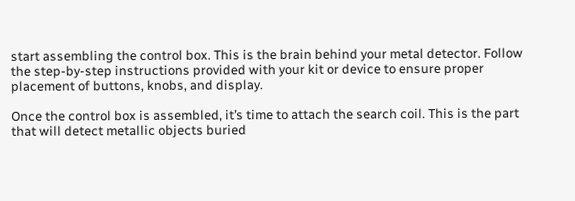start assembling the control box. This is the brain behind your metal detector. Follow the step-by-step instructions provided with your kit or device to ensure proper placement of buttons, knobs, and display.

Once the control box is assembled, it’s time to attach the search coil. This is the part that will detect metallic objects buried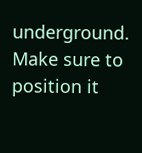underground. Make sure to position it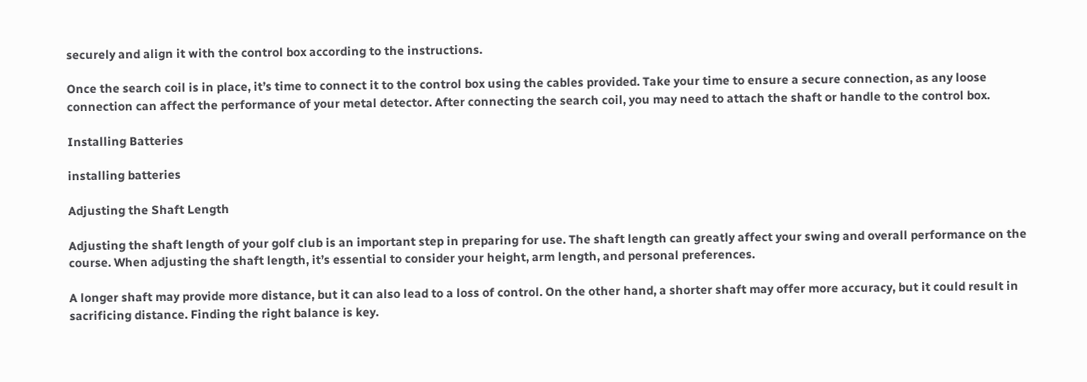securely and align it with the control box according to the instructions.

Once the search coil is in place, it’s time to connect it to the control box using the cables provided. Take your time to ensure a secure connection, as any loose connection can affect the performance of your metal detector. After connecting the search coil, you may need to attach the shaft or handle to the control box.

Installing Batteries

installing batteries

Adjusting the Shaft Length

Adjusting the shaft length of your golf club is an important step in preparing for use. The shaft length can greatly affect your swing and overall performance on the course. When adjusting the shaft length, it’s essential to consider your height, arm length, and personal preferences.

A longer shaft may provide more distance, but it can also lead to a loss of control. On the other hand, a shorter shaft may offer more accuracy, but it could result in sacrificing distance. Finding the right balance is key.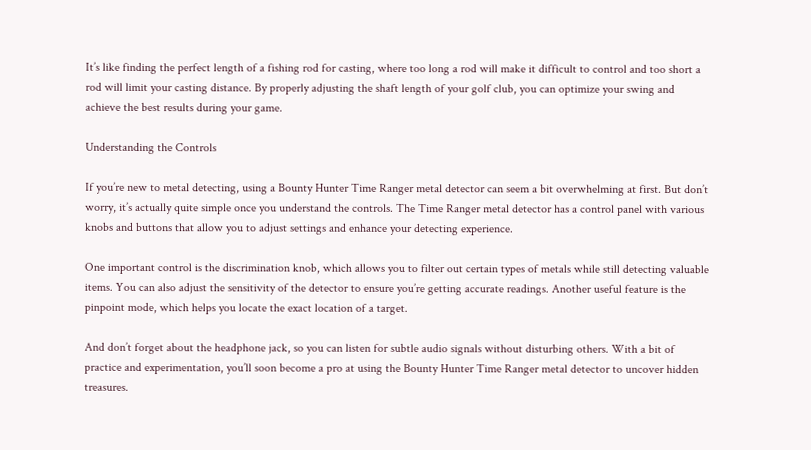It’s like finding the perfect length of a fishing rod for casting, where too long a rod will make it difficult to control and too short a rod will limit your casting distance. By properly adjusting the shaft length of your golf club, you can optimize your swing and achieve the best results during your game.

Understanding the Controls

If you’re new to metal detecting, using a Bounty Hunter Time Ranger metal detector can seem a bit overwhelming at first. But don’t worry, it’s actually quite simple once you understand the controls. The Time Ranger metal detector has a control panel with various knobs and buttons that allow you to adjust settings and enhance your detecting experience.

One important control is the discrimination knob, which allows you to filter out certain types of metals while still detecting valuable items. You can also adjust the sensitivity of the detector to ensure you’re getting accurate readings. Another useful feature is the pinpoint mode, which helps you locate the exact location of a target.

And don’t forget about the headphone jack, so you can listen for subtle audio signals without disturbing others. With a bit of practice and experimentation, you’ll soon become a pro at using the Bounty Hunter Time Ranger metal detector to uncover hidden treasures.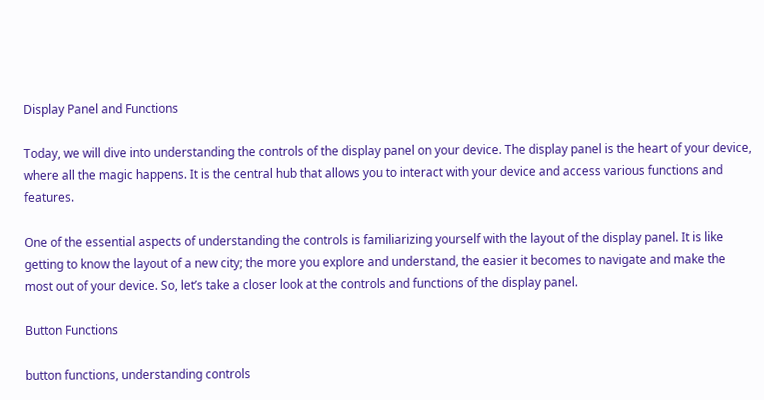Display Panel and Functions

Today, we will dive into understanding the controls of the display panel on your device. The display panel is the heart of your device, where all the magic happens. It is the central hub that allows you to interact with your device and access various functions and features.

One of the essential aspects of understanding the controls is familiarizing yourself with the layout of the display panel. It is like getting to know the layout of a new city; the more you explore and understand, the easier it becomes to navigate and make the most out of your device. So, let’s take a closer look at the controls and functions of the display panel.

Button Functions

button functions, understanding controls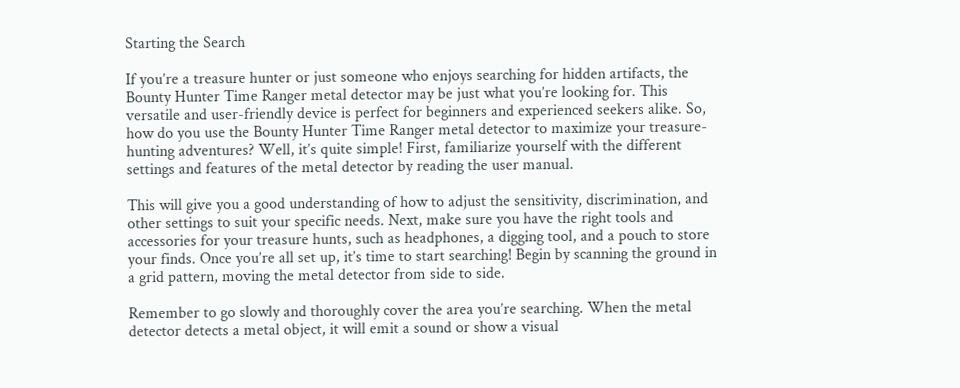Starting the Search

If you’re a treasure hunter or just someone who enjoys searching for hidden artifacts, the Bounty Hunter Time Ranger metal detector may be just what you’re looking for. This versatile and user-friendly device is perfect for beginners and experienced seekers alike. So, how do you use the Bounty Hunter Time Ranger metal detector to maximize your treasure-hunting adventures? Well, it’s quite simple! First, familiarize yourself with the different settings and features of the metal detector by reading the user manual.

This will give you a good understanding of how to adjust the sensitivity, discrimination, and other settings to suit your specific needs. Next, make sure you have the right tools and accessories for your treasure hunts, such as headphones, a digging tool, and a pouch to store your finds. Once you’re all set up, it’s time to start searching! Begin by scanning the ground in a grid pattern, moving the metal detector from side to side.

Remember to go slowly and thoroughly cover the area you’re searching. When the metal detector detects a metal object, it will emit a sound or show a visual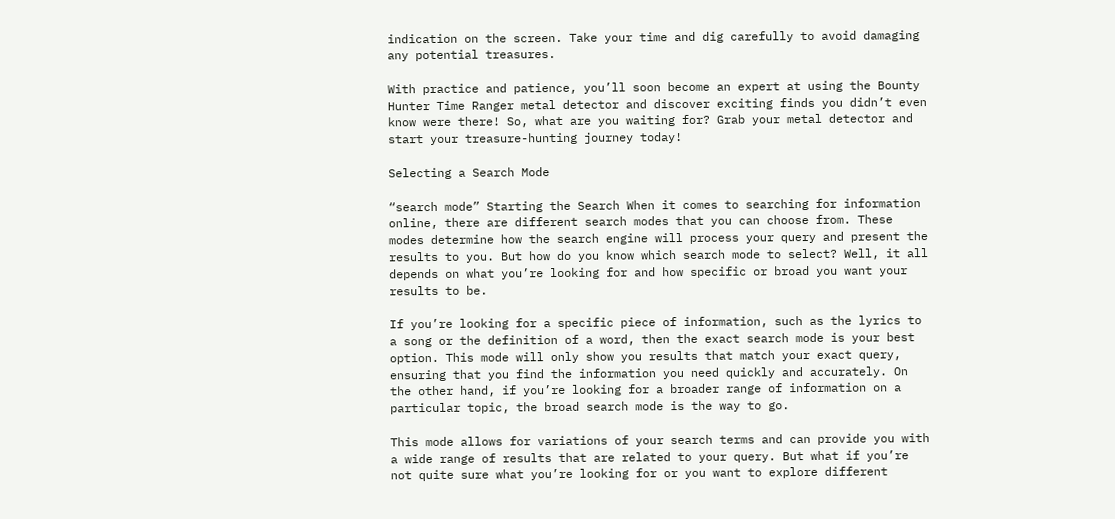indication on the screen. Take your time and dig carefully to avoid damaging any potential treasures.

With practice and patience, you’ll soon become an expert at using the Bounty Hunter Time Ranger metal detector and discover exciting finds you didn’t even know were there! So, what are you waiting for? Grab your metal detector and start your treasure-hunting journey today!

Selecting a Search Mode

“search mode” Starting the Search When it comes to searching for information online, there are different search modes that you can choose from. These modes determine how the search engine will process your query and present the results to you. But how do you know which search mode to select? Well, it all depends on what you’re looking for and how specific or broad you want your results to be.

If you’re looking for a specific piece of information, such as the lyrics to a song or the definition of a word, then the exact search mode is your best option. This mode will only show you results that match your exact query, ensuring that you find the information you need quickly and accurately. On the other hand, if you’re looking for a broader range of information on a particular topic, the broad search mode is the way to go.

This mode allows for variations of your search terms and can provide you with a wide range of results that are related to your query. But what if you’re not quite sure what you’re looking for or you want to explore different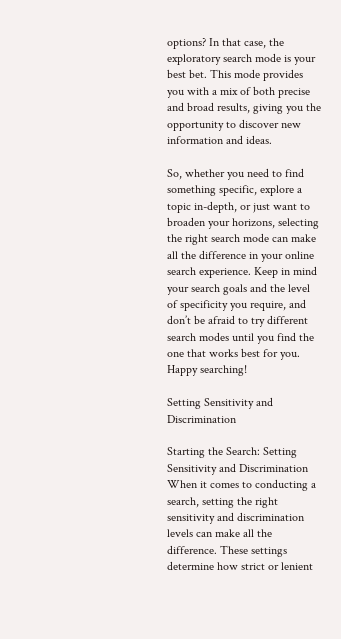options? In that case, the exploratory search mode is your best bet. This mode provides you with a mix of both precise and broad results, giving you the opportunity to discover new information and ideas.

So, whether you need to find something specific, explore a topic in-depth, or just want to broaden your horizons, selecting the right search mode can make all the difference in your online search experience. Keep in mind your search goals and the level of specificity you require, and don’t be afraid to try different search modes until you find the one that works best for you. Happy searching!

Setting Sensitivity and Discrimination

Starting the Search: Setting Sensitivity and Discrimination When it comes to conducting a search, setting the right sensitivity and discrimination levels can make all the difference. These settings determine how strict or lenient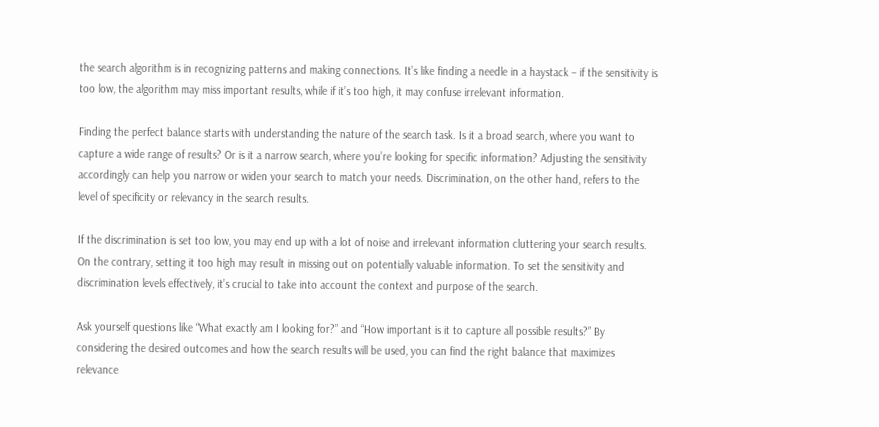the search algorithm is in recognizing patterns and making connections. It’s like finding a needle in a haystack – if the sensitivity is too low, the algorithm may miss important results, while if it’s too high, it may confuse irrelevant information.

Finding the perfect balance starts with understanding the nature of the search task. Is it a broad search, where you want to capture a wide range of results? Or is it a narrow search, where you’re looking for specific information? Adjusting the sensitivity accordingly can help you narrow or widen your search to match your needs. Discrimination, on the other hand, refers to the level of specificity or relevancy in the search results.

If the discrimination is set too low, you may end up with a lot of noise and irrelevant information cluttering your search results. On the contrary, setting it too high may result in missing out on potentially valuable information. To set the sensitivity and discrimination levels effectively, it’s crucial to take into account the context and purpose of the search.

Ask yourself questions like “What exactly am I looking for?” and “How important is it to capture all possible results?” By considering the desired outcomes and how the search results will be used, you can find the right balance that maximizes relevance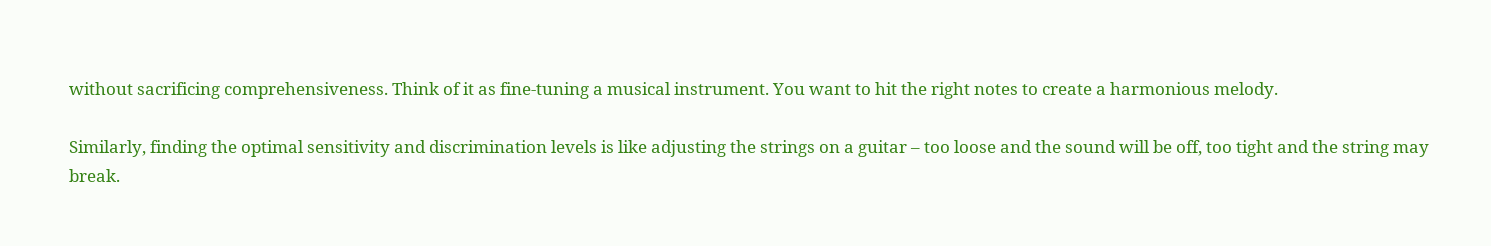without sacrificing comprehensiveness. Think of it as fine-tuning a musical instrument. You want to hit the right notes to create a harmonious melody.

Similarly, finding the optimal sensitivity and discrimination levels is like adjusting the strings on a guitar – too loose and the sound will be off, too tight and the string may break.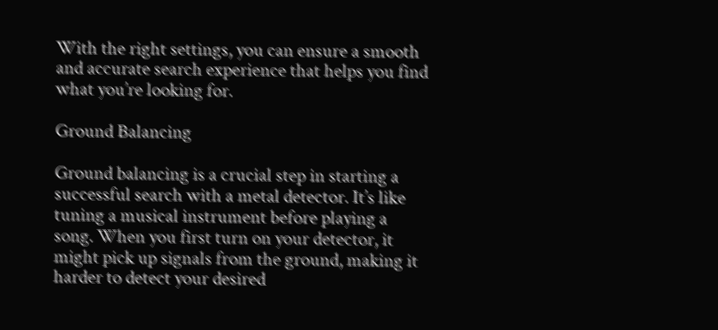With the right settings, you can ensure a smooth and accurate search experience that helps you find what you’re looking for.

Ground Balancing

Ground balancing is a crucial step in starting a successful search with a metal detector. It’s like tuning a musical instrument before playing a song. When you first turn on your detector, it might pick up signals from the ground, making it harder to detect your desired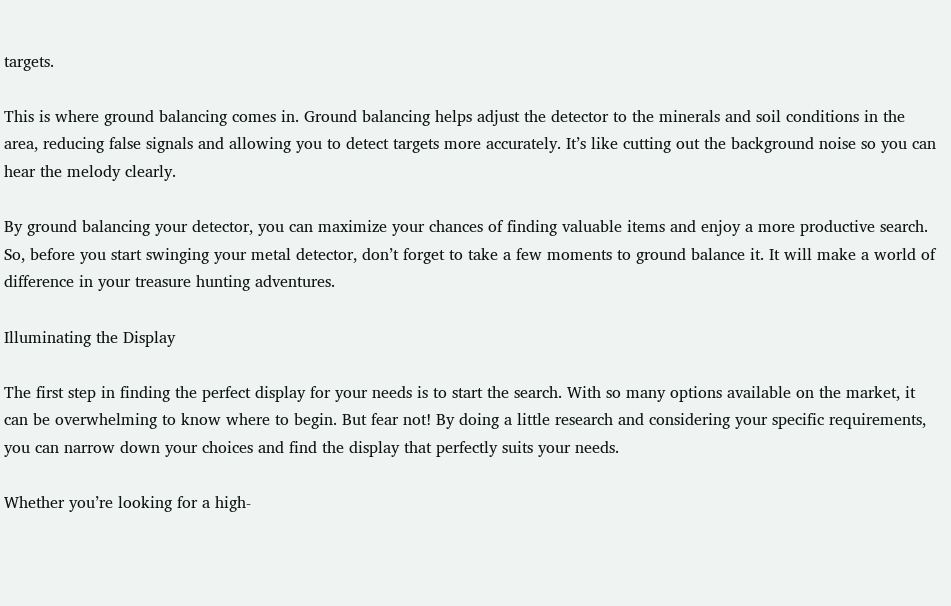targets.

This is where ground balancing comes in. Ground balancing helps adjust the detector to the minerals and soil conditions in the area, reducing false signals and allowing you to detect targets more accurately. It’s like cutting out the background noise so you can hear the melody clearly.

By ground balancing your detector, you can maximize your chances of finding valuable items and enjoy a more productive search. So, before you start swinging your metal detector, don’t forget to take a few moments to ground balance it. It will make a world of difference in your treasure hunting adventures.

Illuminating the Display

The first step in finding the perfect display for your needs is to start the search. With so many options available on the market, it can be overwhelming to know where to begin. But fear not! By doing a little research and considering your specific requirements, you can narrow down your choices and find the display that perfectly suits your needs.

Whether you’re looking for a high-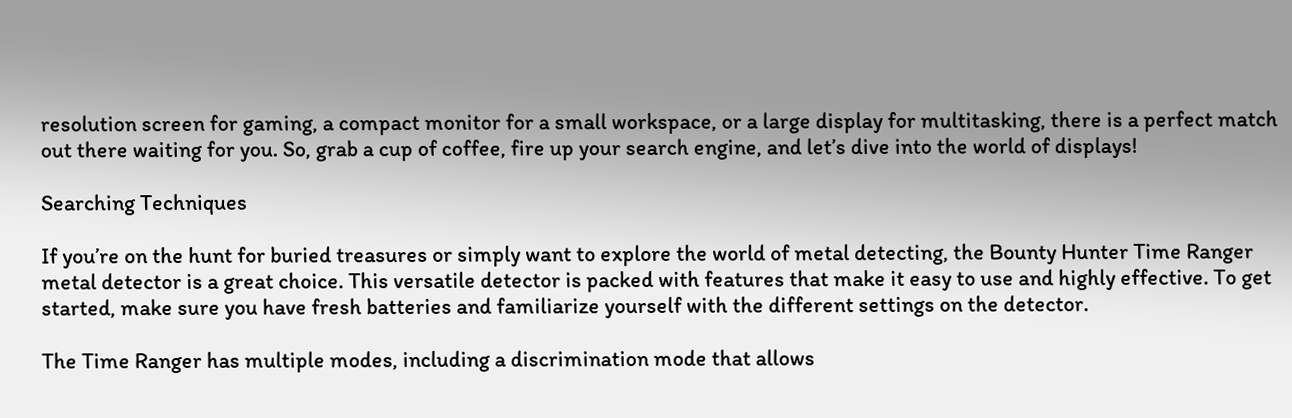resolution screen for gaming, a compact monitor for a small workspace, or a large display for multitasking, there is a perfect match out there waiting for you. So, grab a cup of coffee, fire up your search engine, and let’s dive into the world of displays!

Searching Techniques

If you’re on the hunt for buried treasures or simply want to explore the world of metal detecting, the Bounty Hunter Time Ranger metal detector is a great choice. This versatile detector is packed with features that make it easy to use and highly effective. To get started, make sure you have fresh batteries and familiarize yourself with the different settings on the detector.

The Time Ranger has multiple modes, including a discrimination mode that allows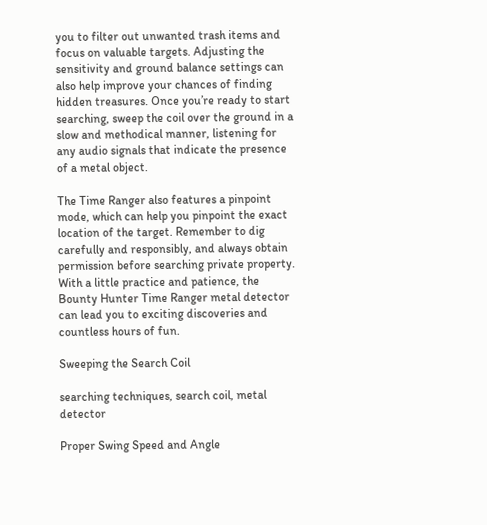you to filter out unwanted trash items and focus on valuable targets. Adjusting the sensitivity and ground balance settings can also help improve your chances of finding hidden treasures. Once you’re ready to start searching, sweep the coil over the ground in a slow and methodical manner, listening for any audio signals that indicate the presence of a metal object.

The Time Ranger also features a pinpoint mode, which can help you pinpoint the exact location of the target. Remember to dig carefully and responsibly, and always obtain permission before searching private property. With a little practice and patience, the Bounty Hunter Time Ranger metal detector can lead you to exciting discoveries and countless hours of fun.

Sweeping the Search Coil

searching techniques, search coil, metal detector

Proper Swing Speed and Angle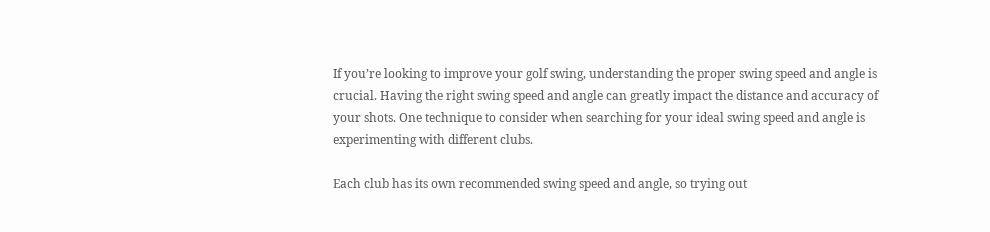If you’re looking to improve your golf swing, understanding the proper swing speed and angle is crucial. Having the right swing speed and angle can greatly impact the distance and accuracy of your shots. One technique to consider when searching for your ideal swing speed and angle is experimenting with different clubs.

Each club has its own recommended swing speed and angle, so trying out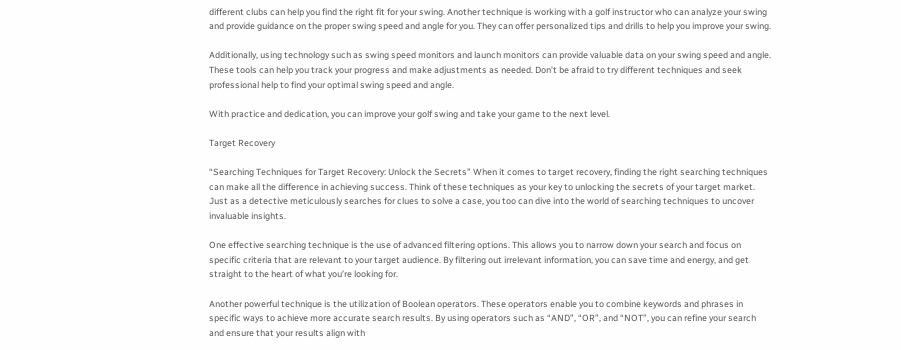different clubs can help you find the right fit for your swing. Another technique is working with a golf instructor who can analyze your swing and provide guidance on the proper swing speed and angle for you. They can offer personalized tips and drills to help you improve your swing.

Additionally, using technology such as swing speed monitors and launch monitors can provide valuable data on your swing speed and angle. These tools can help you track your progress and make adjustments as needed. Don’t be afraid to try different techniques and seek professional help to find your optimal swing speed and angle.

With practice and dedication, you can improve your golf swing and take your game to the next level.

Target Recovery

“Searching Techniques for Target Recovery: Unlock the Secrets” When it comes to target recovery, finding the right searching techniques can make all the difference in achieving success. Think of these techniques as your key to unlocking the secrets of your target market. Just as a detective meticulously searches for clues to solve a case, you too can dive into the world of searching techniques to uncover invaluable insights.

One effective searching technique is the use of advanced filtering options. This allows you to narrow down your search and focus on specific criteria that are relevant to your target audience. By filtering out irrelevant information, you can save time and energy, and get straight to the heart of what you’re looking for.

Another powerful technique is the utilization of Boolean operators. These operators enable you to combine keywords and phrases in specific ways to achieve more accurate search results. By using operators such as “AND”, “OR”, and “NOT”, you can refine your search and ensure that your results align with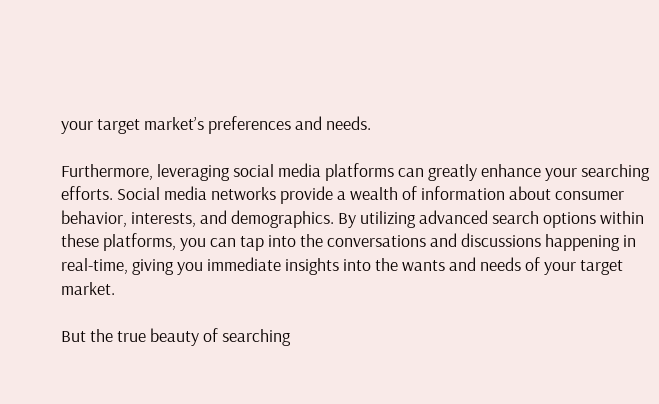your target market’s preferences and needs.

Furthermore, leveraging social media platforms can greatly enhance your searching efforts. Social media networks provide a wealth of information about consumer behavior, interests, and demographics. By utilizing advanced search options within these platforms, you can tap into the conversations and discussions happening in real-time, giving you immediate insights into the wants and needs of your target market.

But the true beauty of searching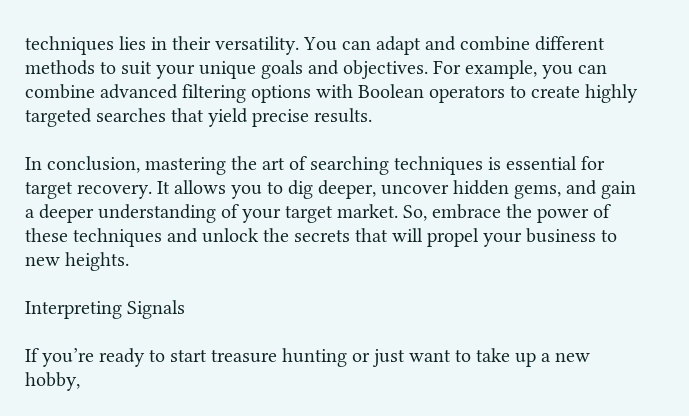techniques lies in their versatility. You can adapt and combine different methods to suit your unique goals and objectives. For example, you can combine advanced filtering options with Boolean operators to create highly targeted searches that yield precise results.

In conclusion, mastering the art of searching techniques is essential for target recovery. It allows you to dig deeper, uncover hidden gems, and gain a deeper understanding of your target market. So, embrace the power of these techniques and unlock the secrets that will propel your business to new heights.

Interpreting Signals

If you’re ready to start treasure hunting or just want to take up a new hobby,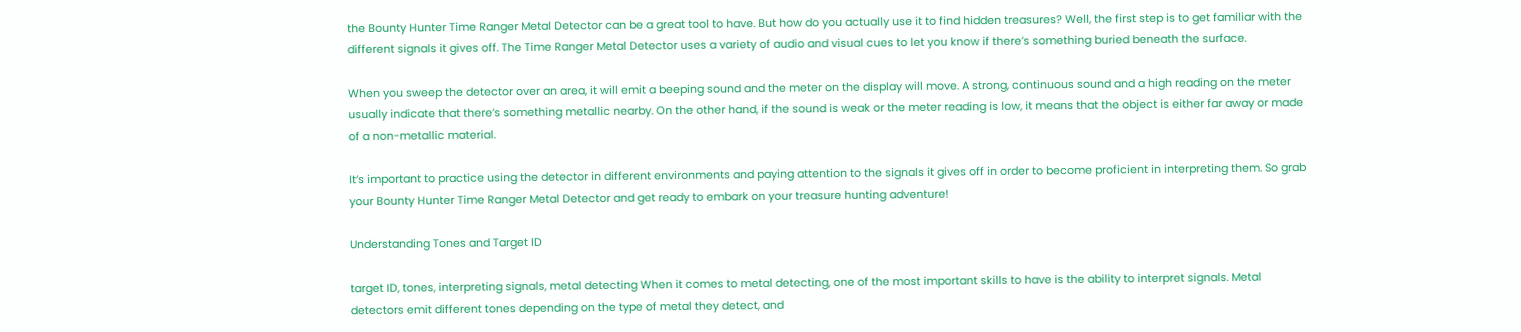the Bounty Hunter Time Ranger Metal Detector can be a great tool to have. But how do you actually use it to find hidden treasures? Well, the first step is to get familiar with the different signals it gives off. The Time Ranger Metal Detector uses a variety of audio and visual cues to let you know if there’s something buried beneath the surface.

When you sweep the detector over an area, it will emit a beeping sound and the meter on the display will move. A strong, continuous sound and a high reading on the meter usually indicate that there’s something metallic nearby. On the other hand, if the sound is weak or the meter reading is low, it means that the object is either far away or made of a non-metallic material.

It’s important to practice using the detector in different environments and paying attention to the signals it gives off in order to become proficient in interpreting them. So grab your Bounty Hunter Time Ranger Metal Detector and get ready to embark on your treasure hunting adventure!

Understanding Tones and Target ID

target ID, tones, interpreting signals, metal detecting When it comes to metal detecting, one of the most important skills to have is the ability to interpret signals. Metal detectors emit different tones depending on the type of metal they detect, and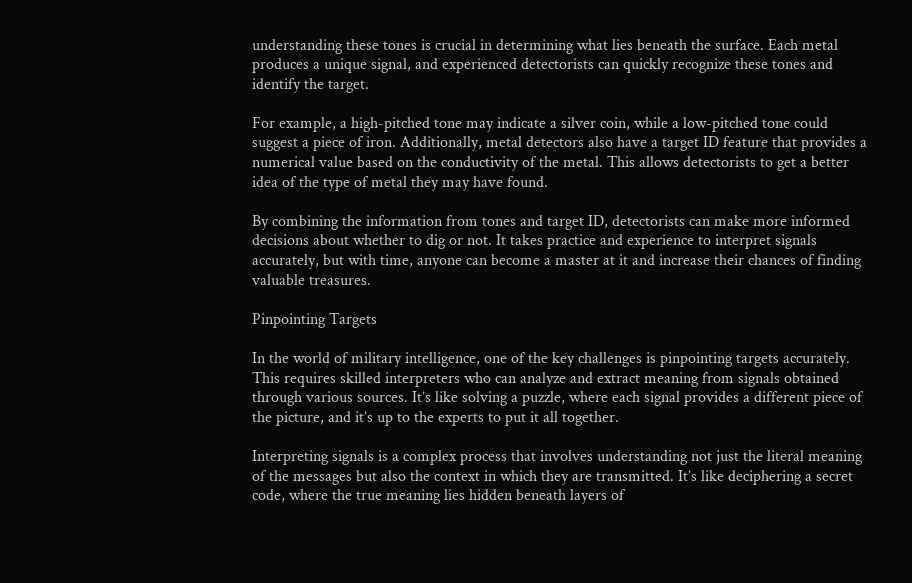understanding these tones is crucial in determining what lies beneath the surface. Each metal produces a unique signal, and experienced detectorists can quickly recognize these tones and identify the target.

For example, a high-pitched tone may indicate a silver coin, while a low-pitched tone could suggest a piece of iron. Additionally, metal detectors also have a target ID feature that provides a numerical value based on the conductivity of the metal. This allows detectorists to get a better idea of the type of metal they may have found.

By combining the information from tones and target ID, detectorists can make more informed decisions about whether to dig or not. It takes practice and experience to interpret signals accurately, but with time, anyone can become a master at it and increase their chances of finding valuable treasures.

Pinpointing Targets

In the world of military intelligence, one of the key challenges is pinpointing targets accurately. This requires skilled interpreters who can analyze and extract meaning from signals obtained through various sources. It’s like solving a puzzle, where each signal provides a different piece of the picture, and it’s up to the experts to put it all together.

Interpreting signals is a complex process that involves understanding not just the literal meaning of the messages but also the context in which they are transmitted. It’s like deciphering a secret code, where the true meaning lies hidden beneath layers of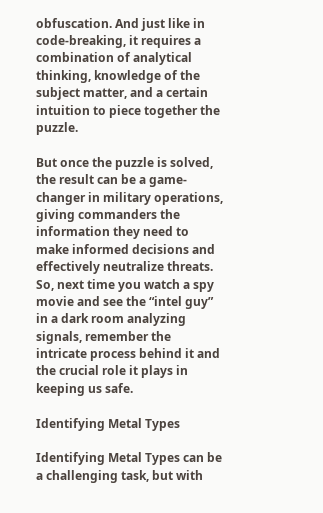obfuscation. And just like in code-breaking, it requires a combination of analytical thinking, knowledge of the subject matter, and a certain intuition to piece together the puzzle.

But once the puzzle is solved, the result can be a game-changer in military operations, giving commanders the information they need to make informed decisions and effectively neutralize threats. So, next time you watch a spy movie and see the “intel guy” in a dark room analyzing signals, remember the intricate process behind it and the crucial role it plays in keeping us safe.

Identifying Metal Types

Identifying Metal Types can be a challenging task, but with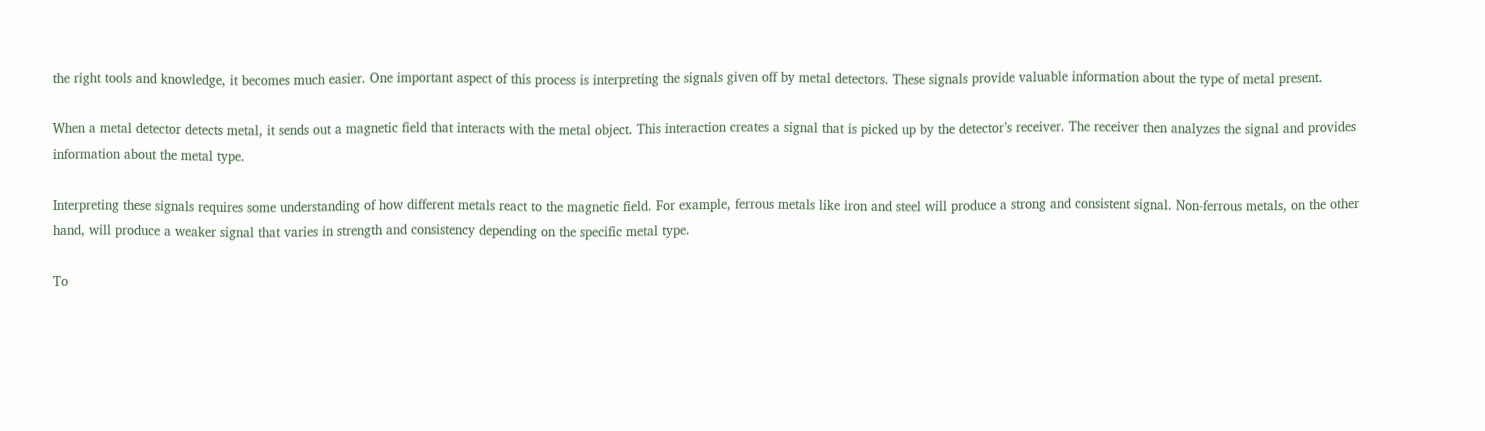the right tools and knowledge, it becomes much easier. One important aspect of this process is interpreting the signals given off by metal detectors. These signals provide valuable information about the type of metal present.

When a metal detector detects metal, it sends out a magnetic field that interacts with the metal object. This interaction creates a signal that is picked up by the detector’s receiver. The receiver then analyzes the signal and provides information about the metal type.

Interpreting these signals requires some understanding of how different metals react to the magnetic field. For example, ferrous metals like iron and steel will produce a strong and consistent signal. Non-ferrous metals, on the other hand, will produce a weaker signal that varies in strength and consistency depending on the specific metal type.

To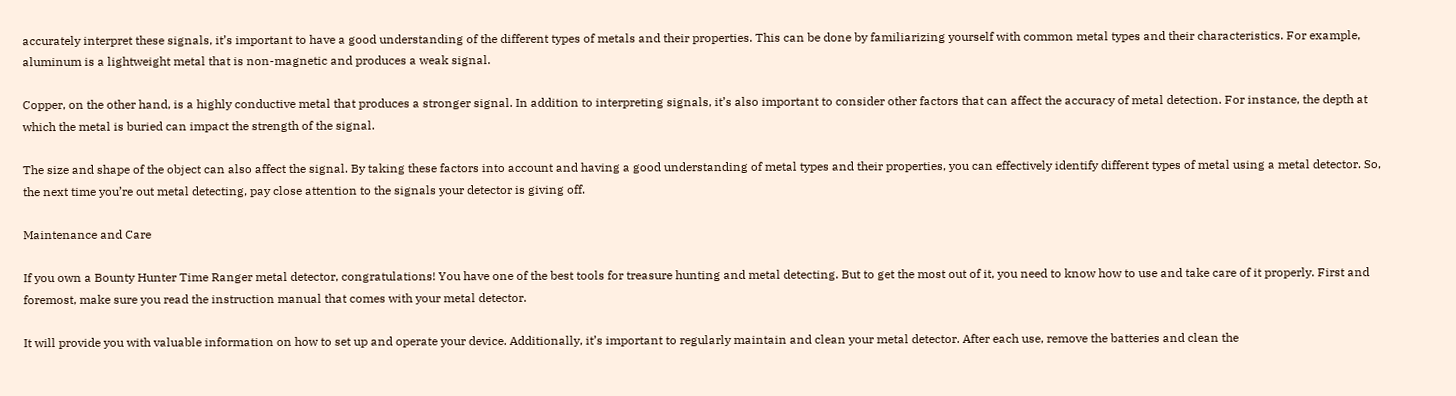accurately interpret these signals, it’s important to have a good understanding of the different types of metals and their properties. This can be done by familiarizing yourself with common metal types and their characteristics. For example, aluminum is a lightweight metal that is non-magnetic and produces a weak signal.

Copper, on the other hand, is a highly conductive metal that produces a stronger signal. In addition to interpreting signals, it’s also important to consider other factors that can affect the accuracy of metal detection. For instance, the depth at which the metal is buried can impact the strength of the signal.

The size and shape of the object can also affect the signal. By taking these factors into account and having a good understanding of metal types and their properties, you can effectively identify different types of metal using a metal detector. So, the next time you’re out metal detecting, pay close attention to the signals your detector is giving off.

Maintenance and Care

If you own a Bounty Hunter Time Ranger metal detector, congratulations! You have one of the best tools for treasure hunting and metal detecting. But to get the most out of it, you need to know how to use and take care of it properly. First and foremost, make sure you read the instruction manual that comes with your metal detector.

It will provide you with valuable information on how to set up and operate your device. Additionally, it’s important to regularly maintain and clean your metal detector. After each use, remove the batteries and clean the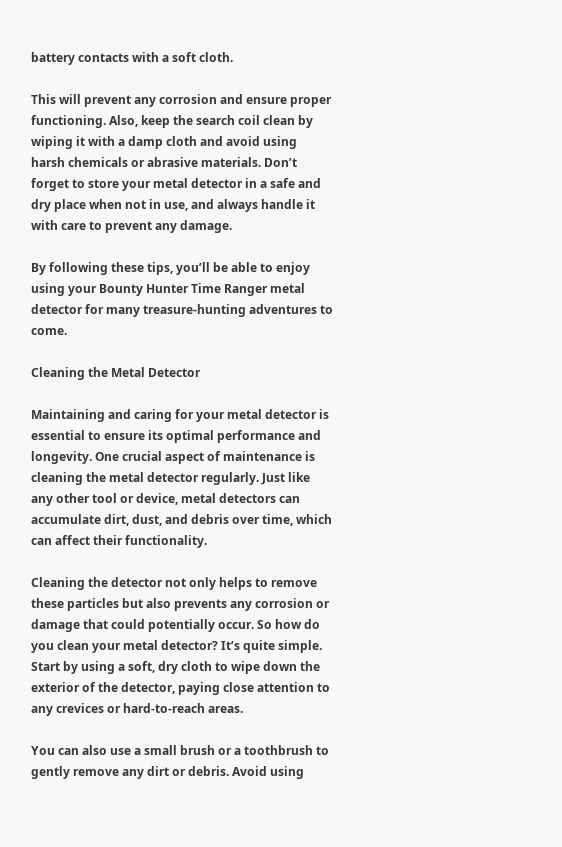battery contacts with a soft cloth.

This will prevent any corrosion and ensure proper functioning. Also, keep the search coil clean by wiping it with a damp cloth and avoid using harsh chemicals or abrasive materials. Don’t forget to store your metal detector in a safe and dry place when not in use, and always handle it with care to prevent any damage.

By following these tips, you’ll be able to enjoy using your Bounty Hunter Time Ranger metal detector for many treasure-hunting adventures to come.

Cleaning the Metal Detector

Maintaining and caring for your metal detector is essential to ensure its optimal performance and longevity. One crucial aspect of maintenance is cleaning the metal detector regularly. Just like any other tool or device, metal detectors can accumulate dirt, dust, and debris over time, which can affect their functionality.

Cleaning the detector not only helps to remove these particles but also prevents any corrosion or damage that could potentially occur. So how do you clean your metal detector? It’s quite simple. Start by using a soft, dry cloth to wipe down the exterior of the detector, paying close attention to any crevices or hard-to-reach areas.

You can also use a small brush or a toothbrush to gently remove any dirt or debris. Avoid using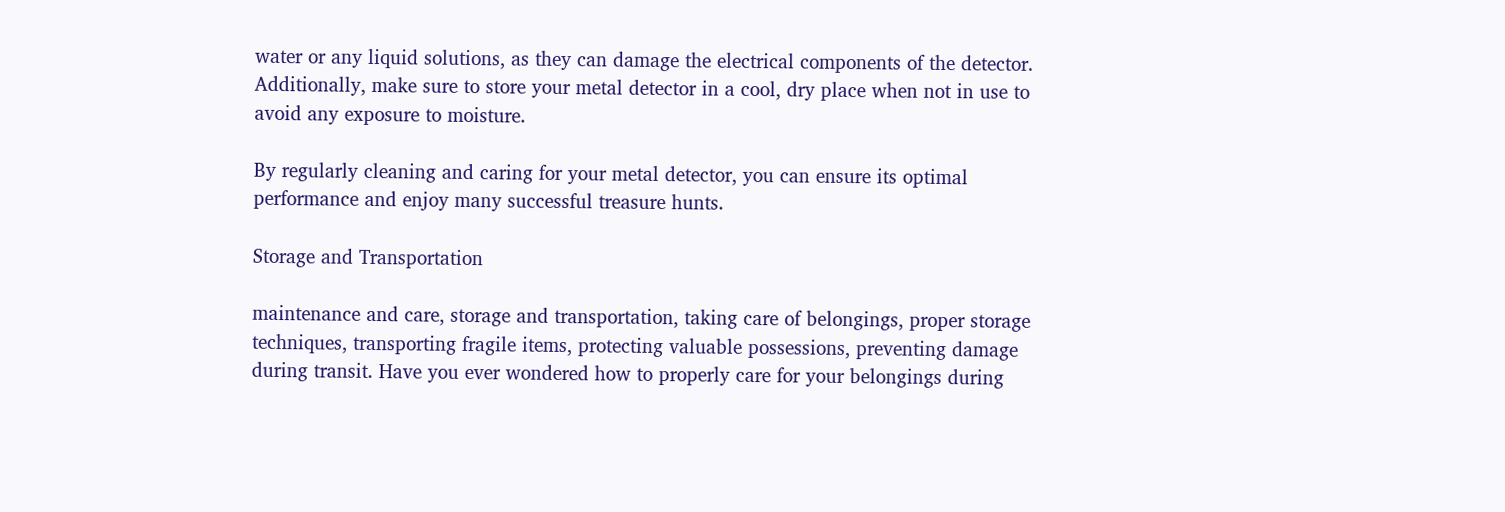water or any liquid solutions, as they can damage the electrical components of the detector. Additionally, make sure to store your metal detector in a cool, dry place when not in use to avoid any exposure to moisture.

By regularly cleaning and caring for your metal detector, you can ensure its optimal performance and enjoy many successful treasure hunts.

Storage and Transportation

maintenance and care, storage and transportation, taking care of belongings, proper storage techniques, transporting fragile items, protecting valuable possessions, preventing damage during transit. Have you ever wondered how to properly care for your belongings during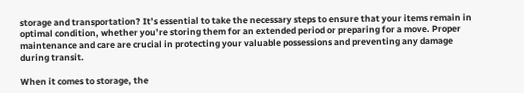storage and transportation? It’s essential to take the necessary steps to ensure that your items remain in optimal condition, whether you’re storing them for an extended period or preparing for a move. Proper maintenance and care are crucial in protecting your valuable possessions and preventing any damage during transit.

When it comes to storage, the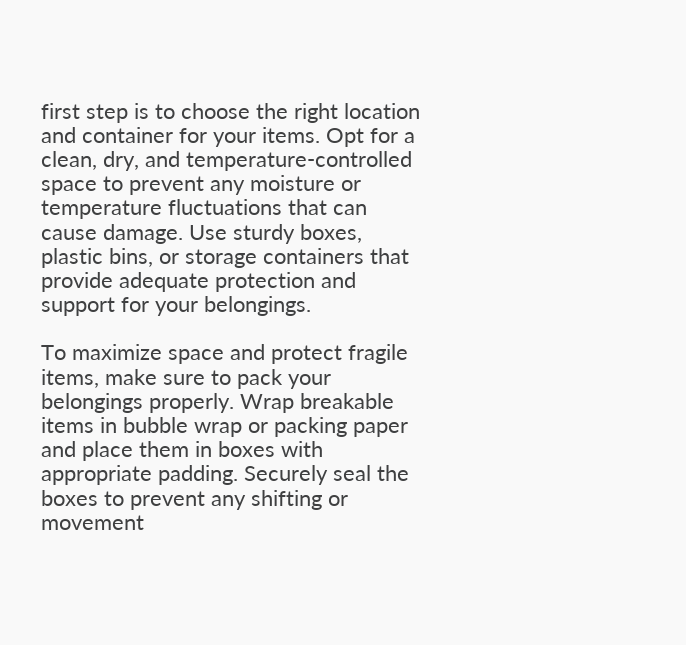first step is to choose the right location and container for your items. Opt for a clean, dry, and temperature-controlled space to prevent any moisture or temperature fluctuations that can cause damage. Use sturdy boxes, plastic bins, or storage containers that provide adequate protection and support for your belongings.

To maximize space and protect fragile items, make sure to pack your belongings properly. Wrap breakable items in bubble wrap or packing paper and place them in boxes with appropriate padding. Securely seal the boxes to prevent any shifting or movement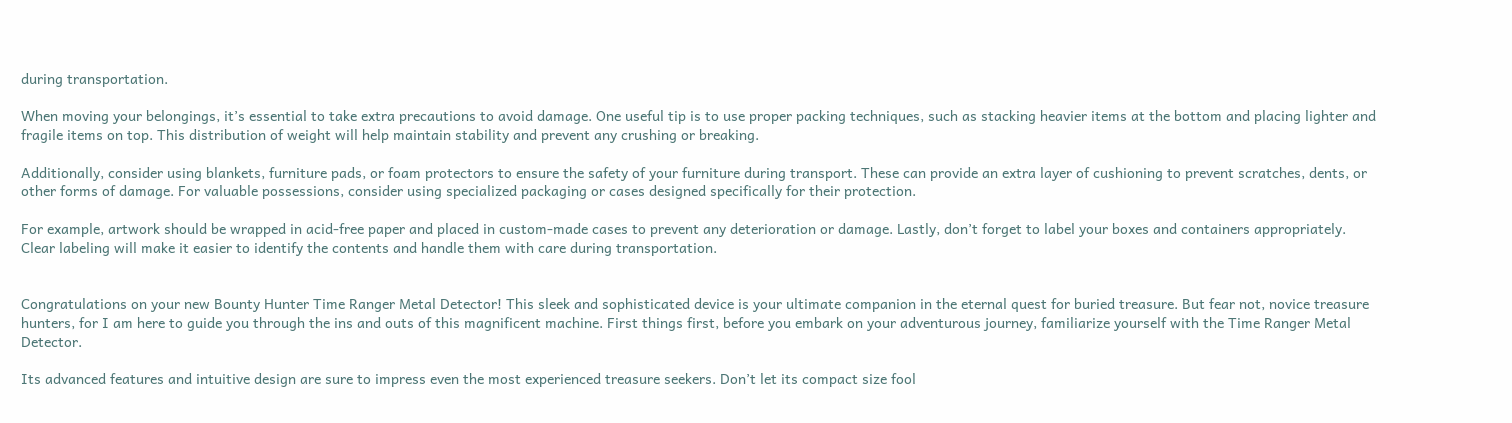during transportation.

When moving your belongings, it’s essential to take extra precautions to avoid damage. One useful tip is to use proper packing techniques, such as stacking heavier items at the bottom and placing lighter and fragile items on top. This distribution of weight will help maintain stability and prevent any crushing or breaking.

Additionally, consider using blankets, furniture pads, or foam protectors to ensure the safety of your furniture during transport. These can provide an extra layer of cushioning to prevent scratches, dents, or other forms of damage. For valuable possessions, consider using specialized packaging or cases designed specifically for their protection.

For example, artwork should be wrapped in acid-free paper and placed in custom-made cases to prevent any deterioration or damage. Lastly, don’t forget to label your boxes and containers appropriately. Clear labeling will make it easier to identify the contents and handle them with care during transportation.


Congratulations on your new Bounty Hunter Time Ranger Metal Detector! This sleek and sophisticated device is your ultimate companion in the eternal quest for buried treasure. But fear not, novice treasure hunters, for I am here to guide you through the ins and outs of this magnificent machine. First things first, before you embark on your adventurous journey, familiarize yourself with the Time Ranger Metal Detector.

Its advanced features and intuitive design are sure to impress even the most experienced treasure seekers. Don’t let its compact size fool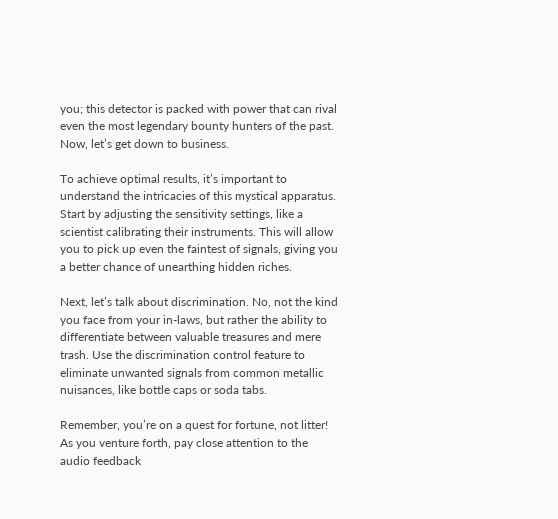you; this detector is packed with power that can rival even the most legendary bounty hunters of the past. Now, let’s get down to business.

To achieve optimal results, it’s important to understand the intricacies of this mystical apparatus. Start by adjusting the sensitivity settings, like a scientist calibrating their instruments. This will allow you to pick up even the faintest of signals, giving you a better chance of unearthing hidden riches.

Next, let’s talk about discrimination. No, not the kind you face from your in-laws, but rather the ability to differentiate between valuable treasures and mere trash. Use the discrimination control feature to eliminate unwanted signals from common metallic nuisances, like bottle caps or soda tabs.

Remember, you’re on a quest for fortune, not litter! As you venture forth, pay close attention to the audio feedback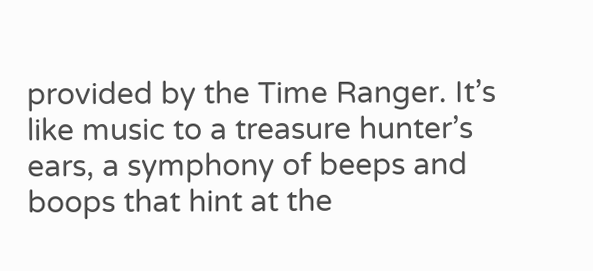provided by the Time Ranger. It’s like music to a treasure hunter’s ears, a symphony of beeps and boops that hint at the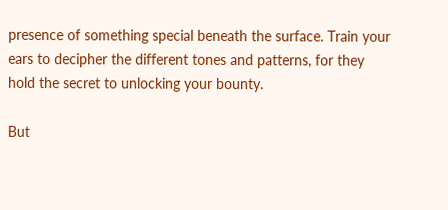presence of something special beneath the surface. Train your ears to decipher the different tones and patterns, for they hold the secret to unlocking your bounty.

But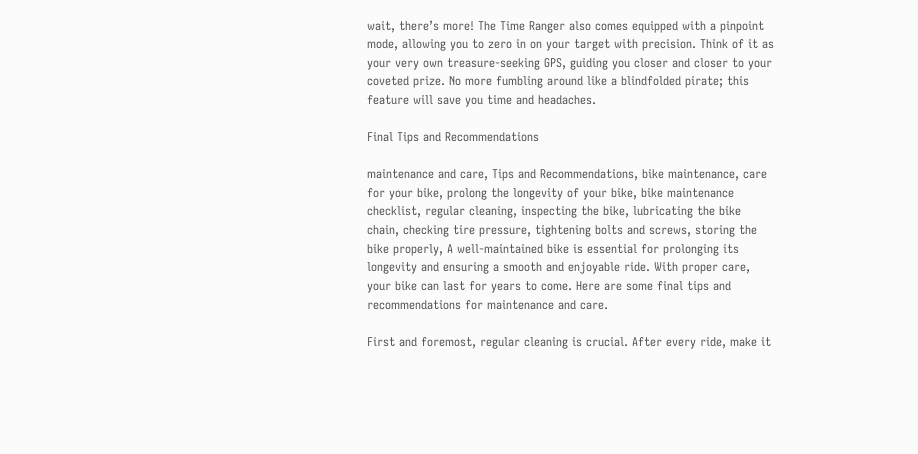wait, there’s more! The Time Ranger also comes equipped with a pinpoint mode, allowing you to zero in on your target with precision. Think of it as your very own treasure-seeking GPS, guiding you closer and closer to your coveted prize. No more fumbling around like a blindfolded pirate; this feature will save you time and headaches.

Final Tips and Recommendations

maintenance and care, Tips and Recommendations, bike maintenance, care for your bike, prolong the longevity of your bike, bike maintenance checklist, regular cleaning, inspecting the bike, lubricating the bike chain, checking tire pressure, tightening bolts and screws, storing the bike properly, A well-maintained bike is essential for prolonging its longevity and ensuring a smooth and enjoyable ride. With proper care, your bike can last for years to come. Here are some final tips and recommendations for maintenance and care.

First and foremost, regular cleaning is crucial. After every ride, make it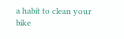a habit to clean your bike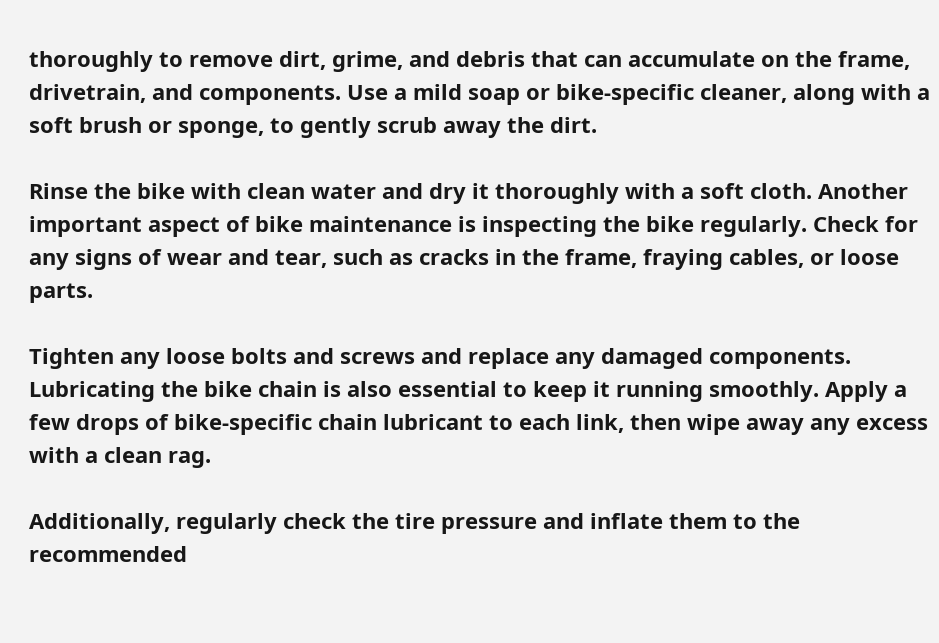thoroughly to remove dirt, grime, and debris that can accumulate on the frame, drivetrain, and components. Use a mild soap or bike-specific cleaner, along with a soft brush or sponge, to gently scrub away the dirt.

Rinse the bike with clean water and dry it thoroughly with a soft cloth. Another important aspect of bike maintenance is inspecting the bike regularly. Check for any signs of wear and tear, such as cracks in the frame, fraying cables, or loose parts.

Tighten any loose bolts and screws and replace any damaged components. Lubricating the bike chain is also essential to keep it running smoothly. Apply a few drops of bike-specific chain lubricant to each link, then wipe away any excess with a clean rag.

Additionally, regularly check the tire pressure and inflate them to the recommended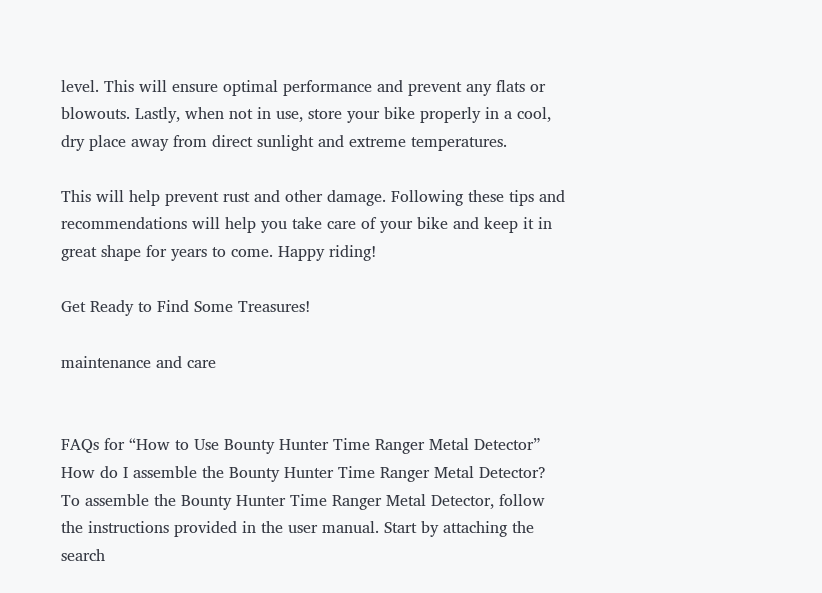level. This will ensure optimal performance and prevent any flats or blowouts. Lastly, when not in use, store your bike properly in a cool, dry place away from direct sunlight and extreme temperatures.

This will help prevent rust and other damage. Following these tips and recommendations will help you take care of your bike and keep it in great shape for years to come. Happy riding!

Get Ready to Find Some Treasures!

maintenance and care


FAQs for “How to Use Bounty Hunter Time Ranger Metal Detector” How do I assemble the Bounty Hunter Time Ranger Metal Detector?
To assemble the Bounty Hunter Time Ranger Metal Detector, follow the instructions provided in the user manual. Start by attaching the search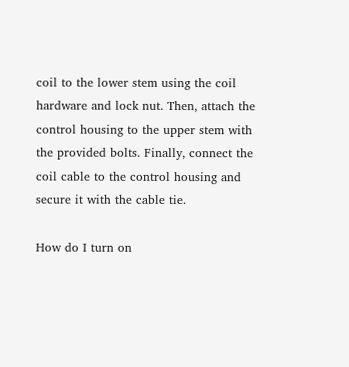coil to the lower stem using the coil hardware and lock nut. Then, attach the control housing to the upper stem with the provided bolts. Finally, connect the coil cable to the control housing and secure it with the cable tie.

How do I turn on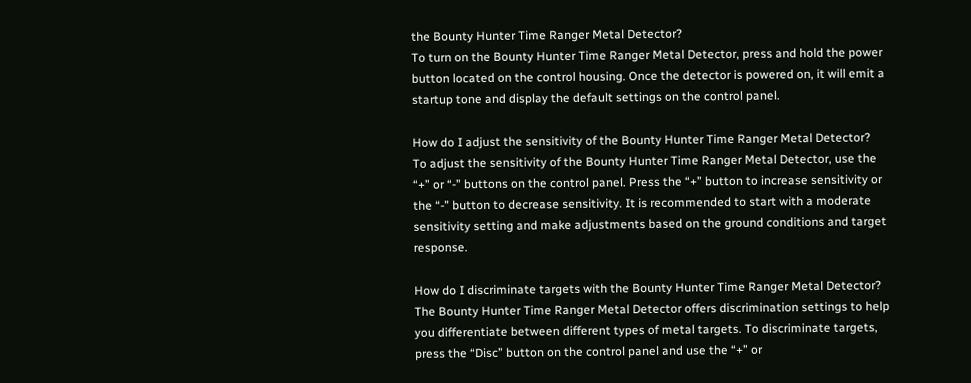the Bounty Hunter Time Ranger Metal Detector?
To turn on the Bounty Hunter Time Ranger Metal Detector, press and hold the power button located on the control housing. Once the detector is powered on, it will emit a startup tone and display the default settings on the control panel.

How do I adjust the sensitivity of the Bounty Hunter Time Ranger Metal Detector?
To adjust the sensitivity of the Bounty Hunter Time Ranger Metal Detector, use the “+” or “-” buttons on the control panel. Press the “+” button to increase sensitivity or the “-” button to decrease sensitivity. It is recommended to start with a moderate sensitivity setting and make adjustments based on the ground conditions and target response.

How do I discriminate targets with the Bounty Hunter Time Ranger Metal Detector?
The Bounty Hunter Time Ranger Metal Detector offers discrimination settings to help you differentiate between different types of metal targets. To discriminate targets, press the “Disc” button on the control panel and use the “+” or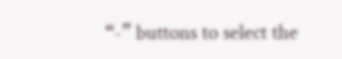“-” buttons to select the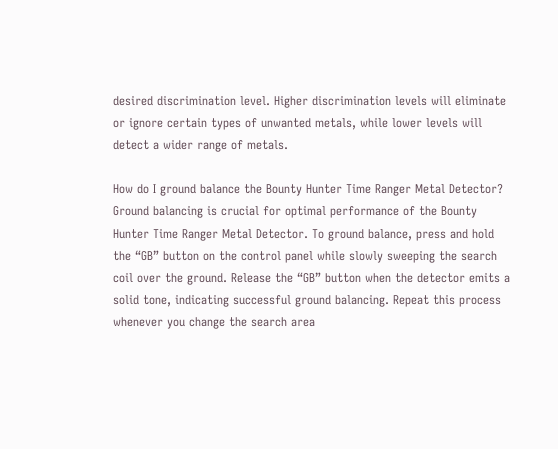desired discrimination level. Higher discrimination levels will eliminate or ignore certain types of unwanted metals, while lower levels will detect a wider range of metals.

How do I ground balance the Bounty Hunter Time Ranger Metal Detector?
Ground balancing is crucial for optimal performance of the Bounty Hunter Time Ranger Metal Detector. To ground balance, press and hold the “GB” button on the control panel while slowly sweeping the search coil over the ground. Release the “GB” button when the detector emits a solid tone, indicating successful ground balancing. Repeat this process whenever you change the search area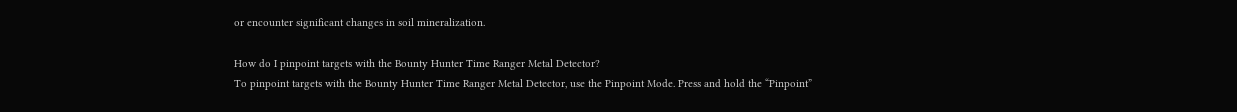or encounter significant changes in soil mineralization.

How do I pinpoint targets with the Bounty Hunter Time Ranger Metal Detector?
To pinpoint targets with the Bounty Hunter Time Ranger Metal Detector, use the Pinpoint Mode. Press and hold the “Pinpoint”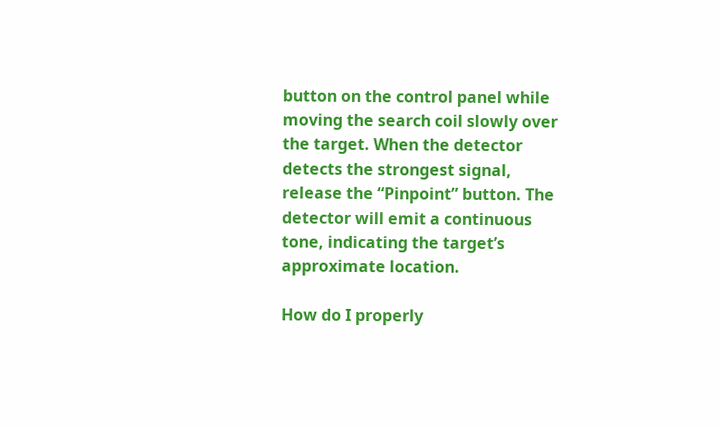button on the control panel while moving the search coil slowly over the target. When the detector detects the strongest signal, release the “Pinpoint” button. The detector will emit a continuous tone, indicating the target’s approximate location.

How do I properly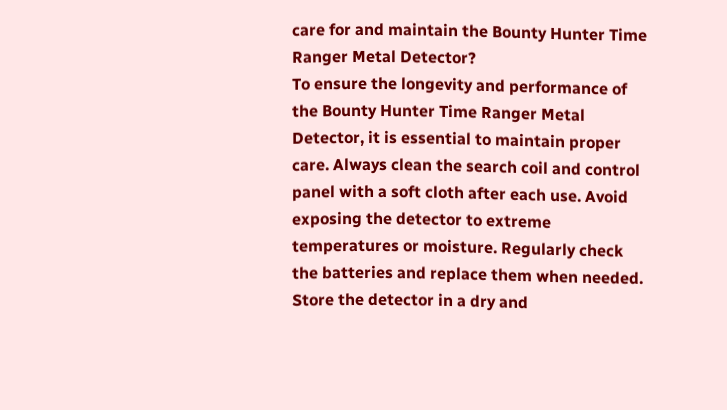care for and maintain the Bounty Hunter Time Ranger Metal Detector?
To ensure the longevity and performance of the Bounty Hunter Time Ranger Metal Detector, it is essential to maintain proper care. Always clean the search coil and control panel with a soft cloth after each use. Avoid exposing the detector to extreme temperatures or moisture. Regularly check the batteries and replace them when needed. Store the detector in a dry and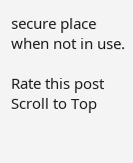secure place when not in use.

Rate this post
Scroll to Top